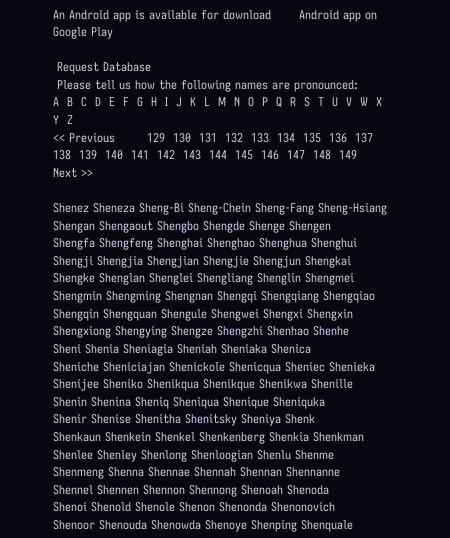An Android app is available for download       Android app on Google Play

 Request Database
 Please tell us how the following names are pronounced:
A  B  C  D  E  F  G  H  I  J  K  L  M  N  O  P  Q  R  S  T  U  V  W  X  Y  Z
<< Previous        129  130  131  132  133  134  135  136  137  138  139  140  141  142  143  144  145  146  147  148  149       Next >>

Shenez Sheneza Sheng-Bi Sheng-Chein Sheng-Fang Sheng-Hsiang
Shengan Shengaout Shengbo Shengde Shenge Shengen
Shengfa Shengfeng Shenghai Shenghao Shenghua Shenghui
Shengji Shengjia Shengjian Shengjie Shengjun Shengkai
Shengke Shenglan Shenglei Shengliang Shenglin Shengmei
Shengmin Shengming Shengnan Shengqi Shengqiang Shengqiao
Shengqin Shengquan Shengule Shengwei Shengxi Shengxin
Shengxiong Shengying Shengze Shengzhi Shenhao Shenhe
Sheni Shenia Sheniagia Sheniah Sheniaka Shenica
Sheniche Sheniciajan Shenickole Shenicqua Sheniec Shenieka
Shenijee Sheniko Shenikqua Shenikque Shenikwa Shenille
Shenin Shenina Sheniq Sheniqua Shenique Sheniquka
Shenir Shenise Shenitha Shenitsky Sheniya Shenk
Shenkaun Shenkein Shenkel Shenkenberg Shenkia Shenkman
Shenlee Shenley Shenlong Shenloogian Shenlu Shenme
Shenmeng Shenna Shennae Shennah Shennan Shennanne
Shennel Shennen Shennon Shennong Shenoah Shenoda
Shenoi Shenold Shenole Shenon Shenonda Shenonovich
Shenoor Shenouda Shenowda Shenoye Shenping Shenquale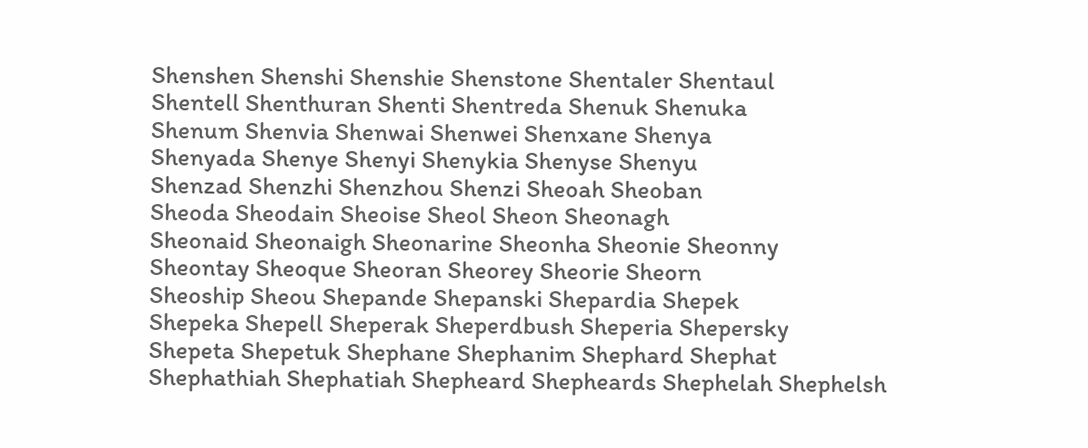Shenshen Shenshi Shenshie Shenstone Shentaler Shentaul
Shentell Shenthuran Shenti Shentreda Shenuk Shenuka
Shenum Shenvia Shenwai Shenwei Shenxane Shenya
Shenyada Shenye Shenyi Shenykia Shenyse Shenyu
Shenzad Shenzhi Shenzhou Shenzi Sheoah Sheoban
Sheoda Sheodain Sheoise Sheol Sheon Sheonagh
Sheonaid Sheonaigh Sheonarine Sheonha Sheonie Sheonny
Sheontay Sheoque Sheoran Sheorey Sheorie Sheorn
Sheoship Sheou Shepande Shepanski Shepardia Shepek
Shepeka Shepell Sheperak Sheperdbush Sheperia Shepersky
Shepeta Shepetuk Shephane Shephanim Shephard Shephat
Shephathiah Shephatiah Shepheard Shepheards Shephelah Shephelsh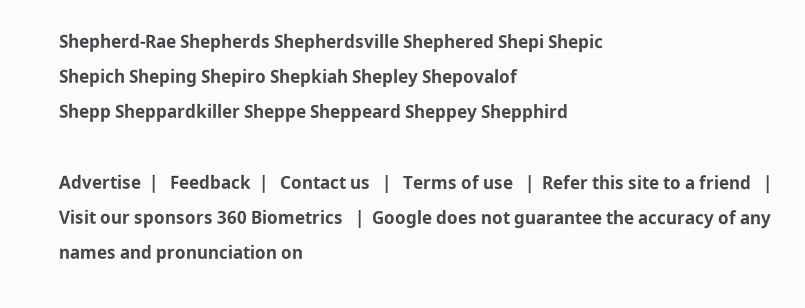Shepherd-Rae Shepherds Shepherdsville Shephered Shepi Shepic
Shepich Sheping Shepiro Shepkiah Shepley Shepovalof
Shepp Sheppardkiller Sheppe Sheppeard Sheppey Shepphird

Advertise  |   Feedback  |   Contact us   |   Terms of use   |  Refer this site to a friend   |  Visit our sponsors 360 Biometrics   |  Google does not guarantee the accuracy of any names and pronunciation on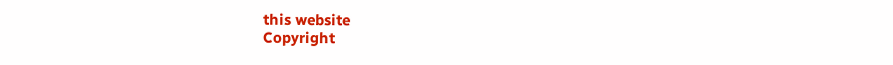this website
Copyright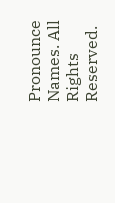Pronounce Names. All Rights Reserved.